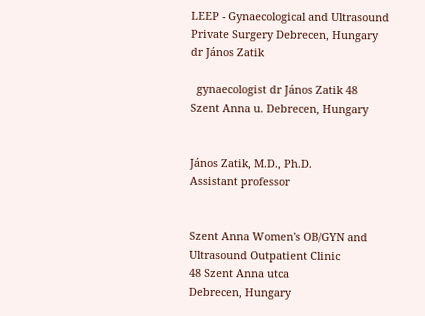LEEP - Gynaecological and Ultrasound Private Surgery Debrecen, Hungary dr János Zatik

  gynaecologist dr János Zatik 48 Szent Anna u. Debrecen, Hungary


János Zatik, M.D., Ph.D.
Assistant professor


Szent Anna Women's OB/GYN and Ultrasound Outpatient Clinic
48 Szent Anna utca
Debrecen, Hungary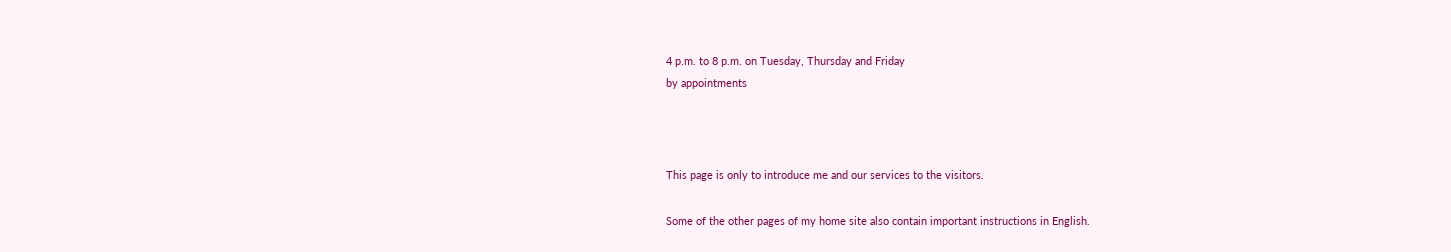4 p.m. to 8 p.m. on Tuesday, Thursday and Friday
by appointments



This page is only to introduce me and our services to the visitors.

Some of the other pages of my home site also contain important instructions in English.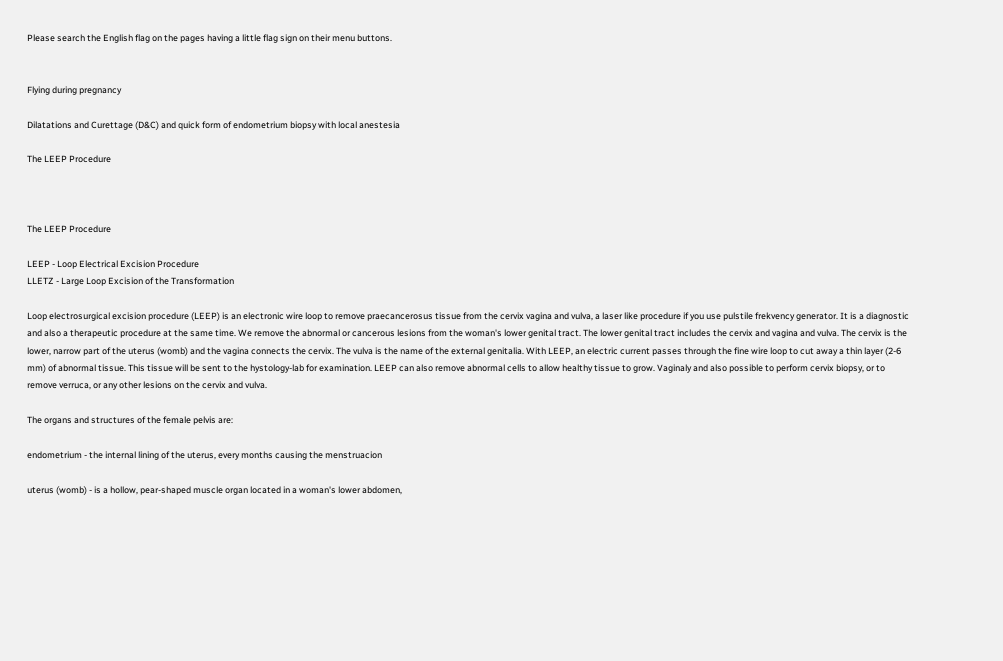Please search the English flag on the pages having a little flag sign on their menu buttons.


Flying during pregnancy

Dilatations and Curettage (D&C) and quick form of endometrium biopsy with local anestesia

The LEEP Procedure



The LEEP Procedure

LEEP - Loop Electrical Excision Procedure
LLETZ - Large Loop Excision of the Transformation

Loop electrosurgical excision procedure (LEEP) is an electronic wire loop to remove praecancerosus tissue from the cervix vagina and vulva, a laser like procedure if you use pulstile frekvency generator. It is a diagnostic and also a therapeutic procedure at the same time. We remove the abnormal or cancerous lesions from the woman's lower genital tract. The lower genital tract includes the cervix and vagina and vulva. The cervix is the lower, narrow part of the uterus (womb) and the vagina connects the cervix. The vulva is the name of the external genitalia. With LEEP, an electric current passes through the fine wire loop to cut away a thin layer (2-6 mm) of abnormal tissue. This tissue will be sent to the hystology-lab for examination. LEEP can also remove abnormal cells to allow healthy tissue to grow. Vaginaly and also possible to perform cervix biopsy, or to remove verruca, or any other lesions on the cervix and vulva.

The organs and structures of the female pelvis are:

endometrium - the internal lining of the uterus, every months causing the menstruacion

uterus (womb) - is a hollow, pear-shaped muscle organ located in a woman's lower abdomen,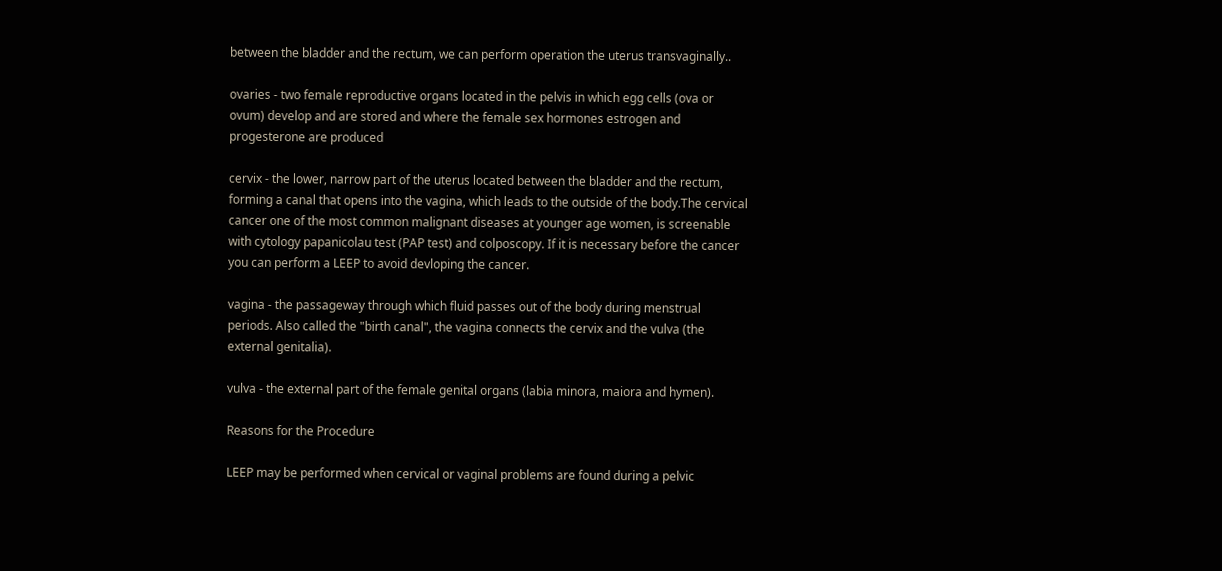between the bladder and the rectum, we can perform operation the uterus transvaginally..

ovaries - two female reproductive organs located in the pelvis in which egg cells (ova or ovum) develop and are stored and where the female sex hormones estrogen and progesterone are produced

cervix - the lower, narrow part of the uterus located between the bladder and the rectum, forming a canal that opens into the vagina, which leads to the outside of the body.The cervical cancer one of the most common malignant diseases at younger age women, is screenable with cytology papanicolau test (PAP test) and colposcopy. If it is necessary before the cancer you can perform a LEEP to avoid devloping the cancer.

vagina - the passageway through which fluid passes out of the body during menstrual periods. Also called the "birth canal", the vagina connects the cervix and the vulva (the external genitalia).

vulva - the external part of the female genital organs (labia minora, maiora and hymen).

Reasons for the Procedure

LEEP may be performed when cervical or vaginal problems are found during a pelvic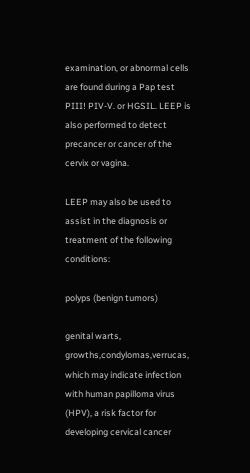examination, or abnormal cells are found during a Pap test PIII! PIV-V. or HGSIL. LEEP is also performed to detect precancer or cancer of the cervix or vagina.

LEEP may also be used to assist in the diagnosis or treatment of the following conditions:

polyps (benign tumors)

genital warts, growths,condylomas,verrucas, which may indicate infection with human papilloma virus (HPV), a risk factor for developing cervical cancer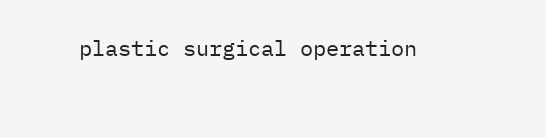plastic surgical operation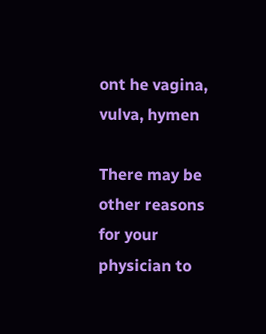ont he vagina, vulva, hymen

There may be other reasons for your physician to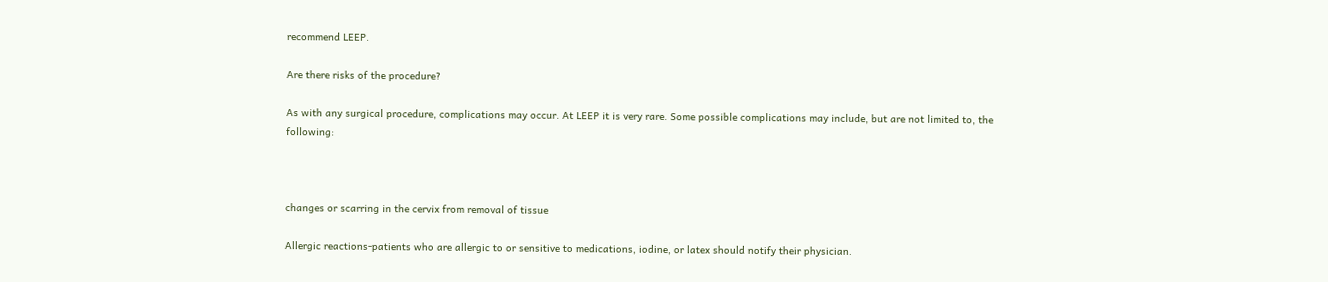recommend LEEP.

Are there risks of the procedure?

As with any surgical procedure, complications may occur. At LEEP it is very rare. Some possible complications may include, but are not limited to, the following:



changes or scarring in the cervix from removal of tissue

Allergic reactions-patients who are allergic to or sensitive to medications, iodine, or latex should notify their physician.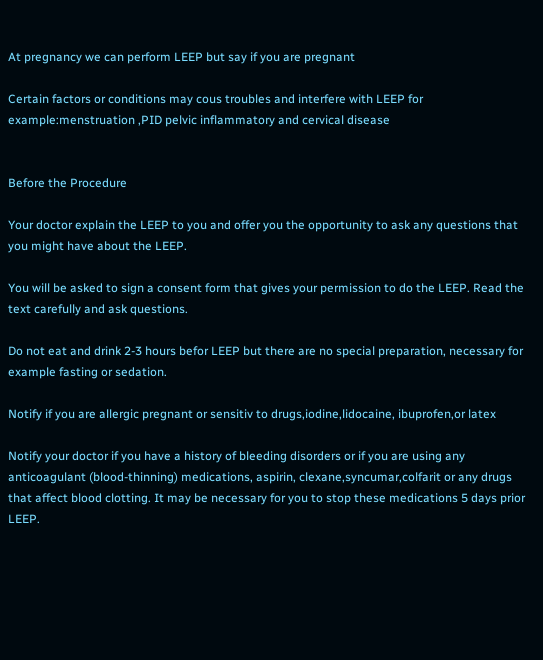At pregnancy we can perform LEEP but say if you are pregnant

Certain factors or conditions may cous troubles and interfere with LEEP for example:menstruation ,PID pelvic inflammatory and cervical disease


Before the Procedure

Your doctor explain the LEEP to you and offer you the opportunity to ask any questions that you might have about the LEEP.

You will be asked to sign a consent form that gives your permission to do the LEEP. Read the text carefully and ask questions.

Do not eat and drink 2-3 hours befor LEEP but there are no special preparation, necessary for example fasting or sedation.

Notify if you are allergic pregnant or sensitiv to drugs,iodine,lidocaine, ibuprofen,or latex

Notify your doctor if you have a history of bleeding disorders or if you are using any anticoagulant (blood-thinning) medications, aspirin, clexane,syncumar,colfarit or any drugs that affect blood clotting. It may be necessary for you to stop these medications 5 days prior LEEP.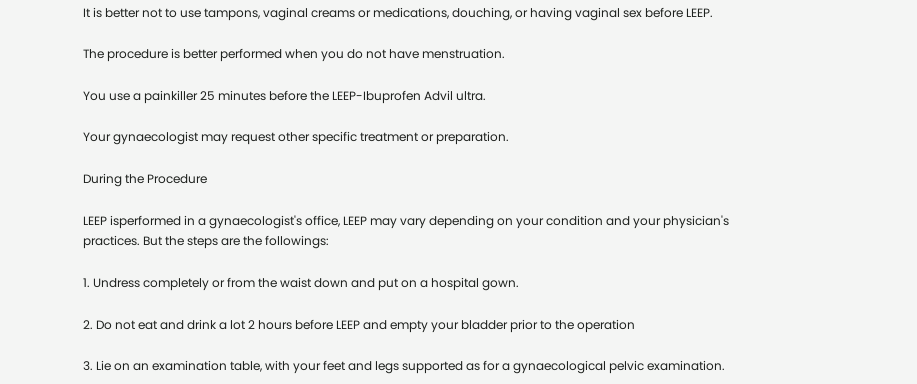It is better not to use tampons, vaginal creams or medications, douching, or having vaginal sex before LEEP.

The procedure is better performed when you do not have menstruation.

You use a painkiller 25 minutes before the LEEP-Ibuprofen Advil ultra.

Your gynaecologist may request other specific treatment or preparation.

During the Procedure

LEEP isperformed in a gynaecologist's office, LEEP may vary depending on your condition and your physician's practices. But the steps are the followings:

1. Undress completely or from the waist down and put on a hospital gown.

2. Do not eat and drink a lot 2 hours before LEEP and empty your bladder prior to the operation

3. Lie on an examination table, with your feet and legs supported as for a gynaecological pelvic examination.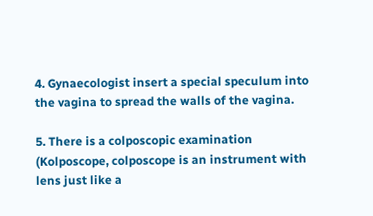4. Gynaecologist insert a special speculum into the vagina to spread the walls of the vagina.

5. There is a colposcopic examination (Kolposcope, colposcope is an instrument with lens just like a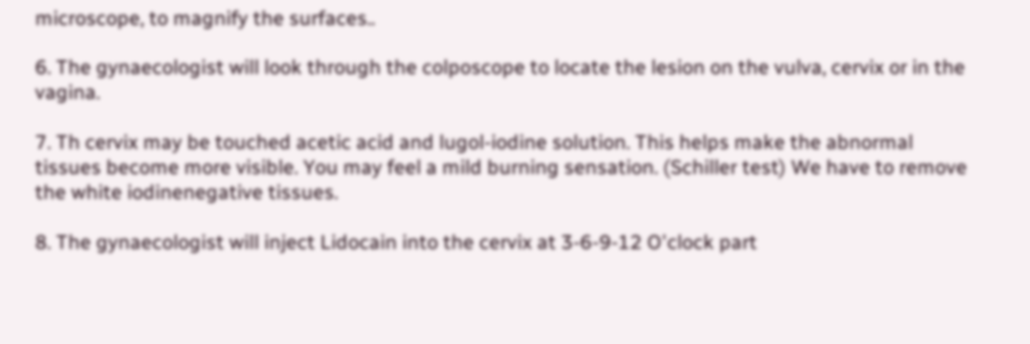microscope, to magnify the surfaces..

6. The gynaecologist will look through the colposcope to locate the lesion on the vulva, cervix or in the vagina.

7. Th cervix may be touched acetic acid and lugol-iodine solution. This helps make the abnormal tissues become more visible. You may feel a mild burning sensation. (Schiller test) We have to remove the white iodinenegative tissues.

8. The gynaecologist will inject Lidocain into the cervix at 3-6-9-12 O'clock part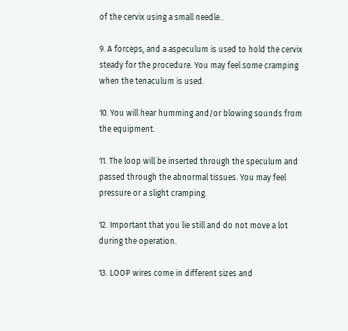of the cervix using a small needle..

9. A forceps, and a aspeculum is used to hold the cervix steady for the procedure. You may feel some cramping when the tenaculum is used.

10. You will hear humming and/or blowing sounds from the equipment.

11. The loop will be inserted through the speculum and passed through the abnormal tissues. You may feel pressure or a slight cramping.

12. Important that you lie still and do not move a lot during the operation.

13. LOOP wires come in different sizes and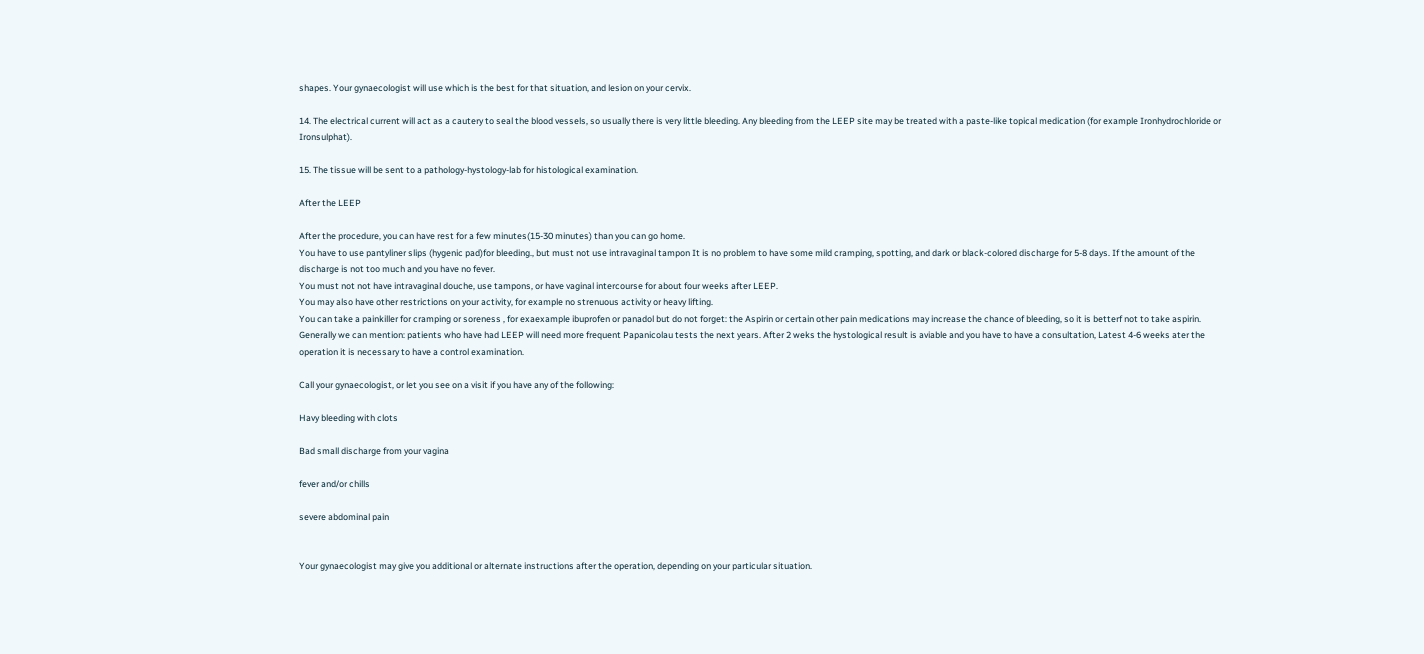shapes. Your gynaecologist will use which is the best for that situation, and lesion on your cervix.

14. The electrical current will act as a cautery to seal the blood vessels, so usually there is very little bleeding. Any bleeding from the LEEP site may be treated with a paste-like topical medication (for example Ironhydrochloride or Ironsulphat).

15. The tissue will be sent to a pathology-hystology-lab for histological examination.

After the LEEP

After the procedure, you can have rest for a few minutes(15-30 minutes) than you can go home.
You have to use pantyliner slips (hygenic pad)for bleeding., but must not use intravaginal tampon It is no problem to have some mild cramping, spotting, and dark or black-colored discharge for 5-8 days. If the amount of the discharge is not too much and you have no fever.
You must not not have intravaginal douche, use tampons, or have vaginal intercourse for about four weeks after LEEP.
You may also have other restrictions on your activity, for example no strenuous activity or heavy lifting.
You can take a painkiller for cramping or soreness , for exaexample ibuprofen or panadol but do not forget: the Aspirin or certain other pain medications may increase the chance of bleeding, so it is betterf not to take aspirin.
Generally we can mention: patients who have had LEEP will need more frequent Papanicolau tests the next years. After 2 weks the hystological result is aviable and you have to have a consultation, Latest 4-6 weeks ater the operation it is necessary to have a control examination.

Call your gynaecologist, or let you see on a visit if you have any of the following:

Havy bleeding with clots

Bad small discharge from your vagina

fever and/or chills

severe abdominal pain


Your gynaecologist may give you additional or alternate instructions after the operation, depending on your particular situation.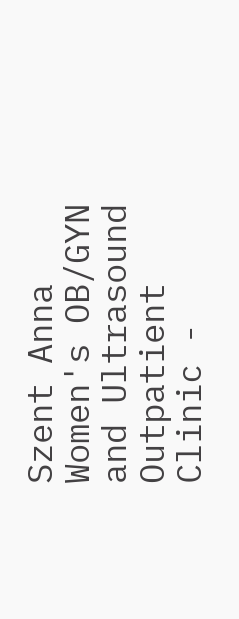Szent Anna Women's OB/GYN and Ultrasound Outpatient Clinic -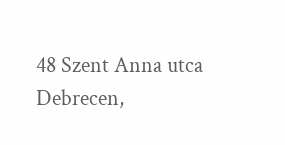48 Szent Anna utca
Debrecen,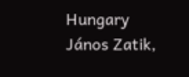Hungary
János Zatik,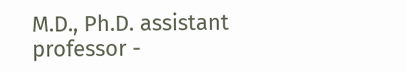M.D., Ph.D. assistant professor -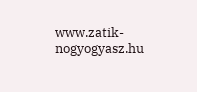www.zatik-nogyogyasz.hu